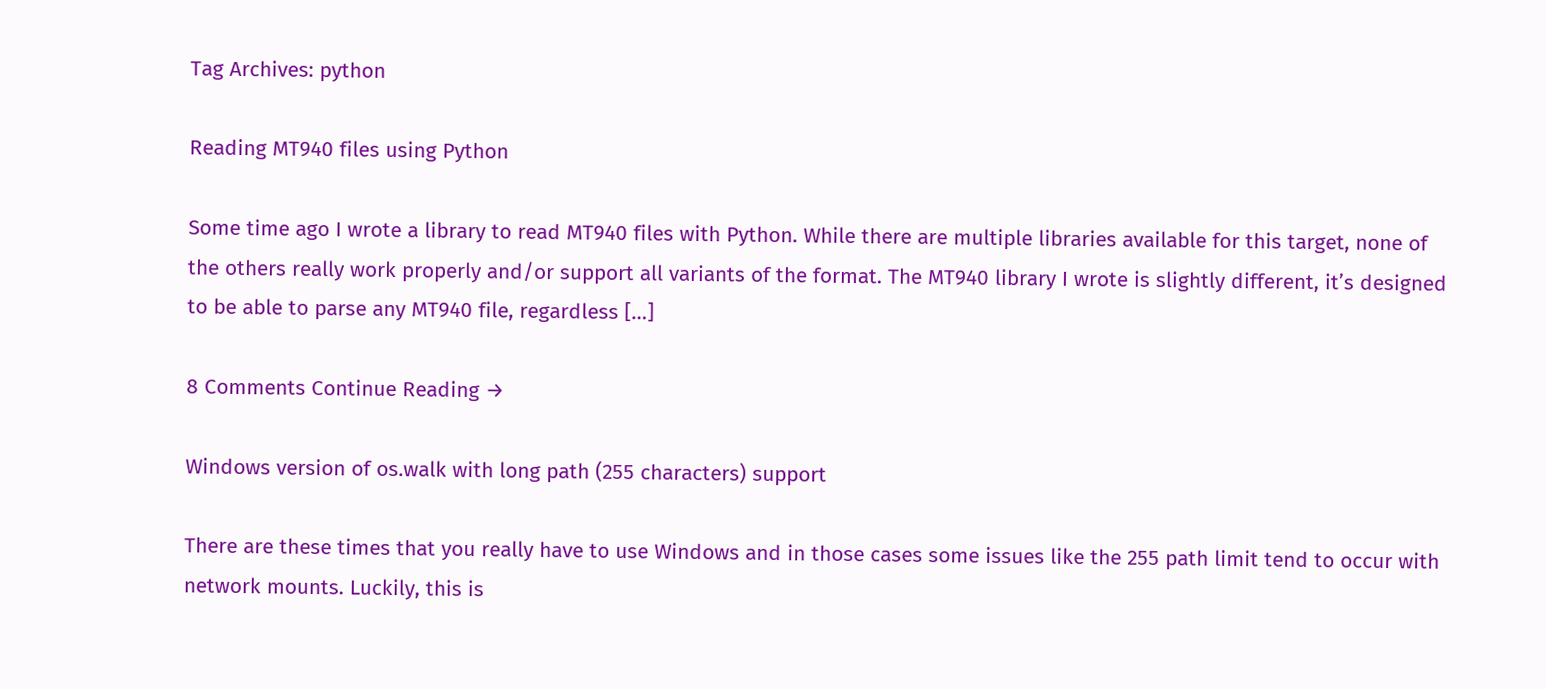Tag Archives: python

Reading MT940 files using Python

Some time ago I wrote a library to read MT940 files with Python. While there are multiple libraries available for this target, none of the others really work properly and/or support all variants of the format. The MT940 library I wrote is slightly different, it’s designed to be able to parse any MT940 file, regardless […]

8 Comments Continue Reading →

Windows version of os.walk with long path (255 characters) support

There are these times that you really have to use Windows and in those cases some issues like the 255 path limit tend to occur with network mounts. Luckily, this is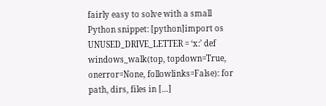fairly easy to solve with a small Python snippet: [python]import os UNUSED_DRIVE_LETTER = ‘x:’ def windows_walk(top, topdown=True, onerror=None, followlinks=False): for path, dirs, files in […]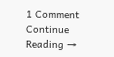1 Comment Continue Reading →